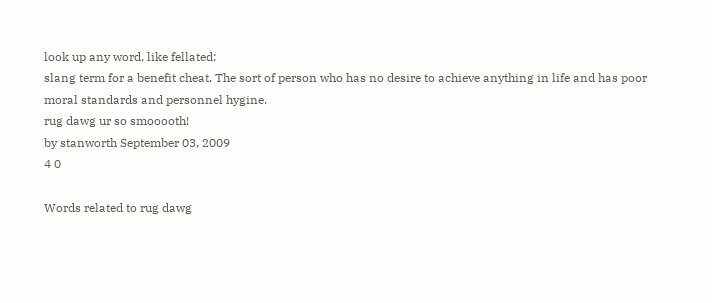look up any word, like fellated:
slang term for a benefit cheat. The sort of person who has no desire to achieve anything in life and has poor moral standards and personnel hygine.
rug dawg ur so smooooth!
by stanworth September 03, 2009
4 0

Words related to rug dawg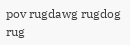pov rugdawg rugdog rug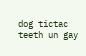dog tictac teeth un gay